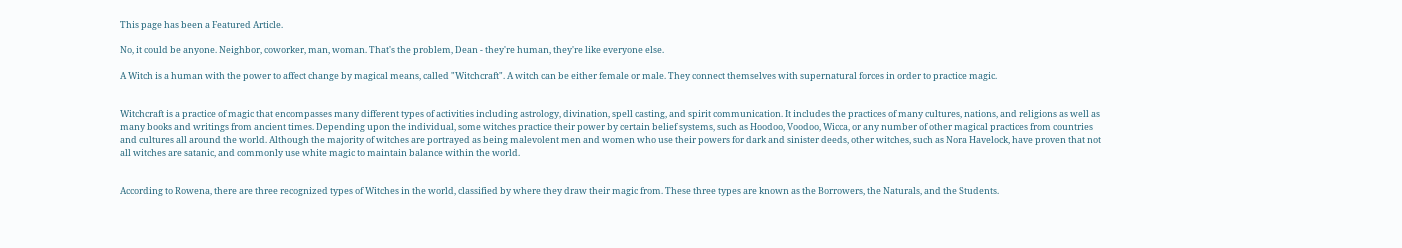This page has been a Featured Article.

No, it could be anyone. Neighbor, coworker, man, woman. That's the problem, Dean - they're human, they're like everyone else.

A Witch is a human with the power to affect change by magical means, called "Witchcraft". A witch can be either female or male. They connect themselves with supernatural forces in order to practice magic.


Witchcraft is a practice of magic that encompasses many different types of activities including astrology, divination, spell casting, and spirit communication. It includes the practices of many cultures, nations, and religions as well as many books and writings from ancient times. Depending upon the individual, some witches practice their power by certain belief systems, such as Hoodoo, Voodoo, Wicca, or any number of other magical practices from countries and cultures all around the world. Although the majority of witches are portrayed as being malevolent men and women who use their powers for dark and sinister deeds, other witches, such as Nora Havelock, have proven that not all witches are satanic, and commonly use white magic to maintain balance within the world.


According to Rowena, there are three recognized types of Witches in the world, classified by where they draw their magic from. These three types are known as the Borrowers, the Naturals, and the Students.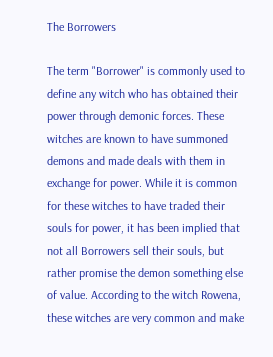The Borrowers

The term "Borrower" is commonly used to define any witch who has obtained their power through demonic forces. These witches are known to have summoned demons and made deals with them in exchange for power. While it is common for these witches to have traded their souls for power, it has been implied that not all Borrowers sell their souls, but rather promise the demon something else of value. According to the witch Rowena, these witches are very common and make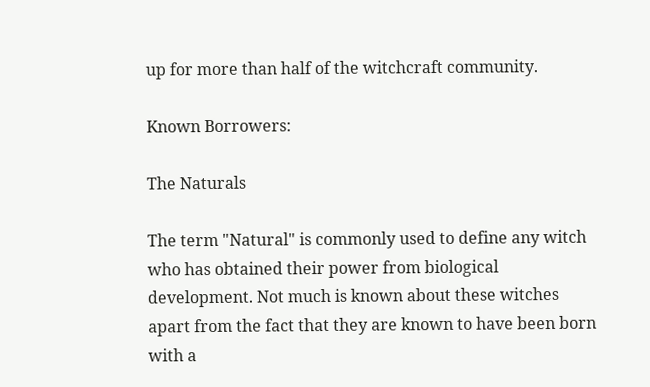up for more than half of the witchcraft community.

Known Borrowers:

The Naturals

The term "Natural" is commonly used to define any witch who has obtained their power from biological development. Not much is known about these witches apart from the fact that they are known to have been born with a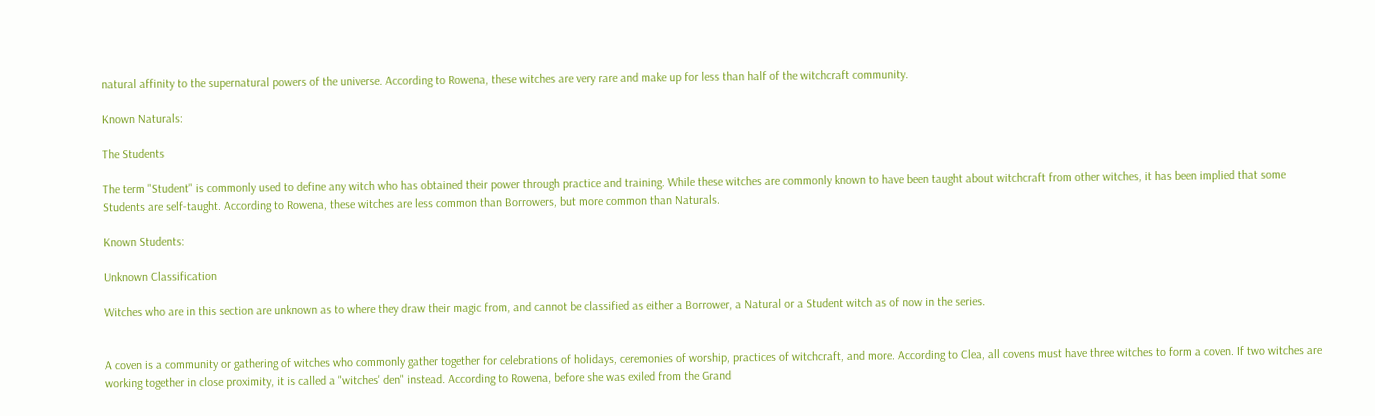natural affinity to the supernatural powers of the universe. According to Rowena, these witches are very rare and make up for less than half of the witchcraft community.

Known Naturals:

The Students

The term "Student" is commonly used to define any witch who has obtained their power through practice and training. While these witches are commonly known to have been taught about witchcraft from other witches, it has been implied that some Students are self-taught. According to Rowena, these witches are less common than Borrowers, but more common than Naturals.

Known Students:

Unknown Classification

Witches who are in this section are unknown as to where they draw their magic from, and cannot be classified as either a Borrower, a Natural or a Student witch as of now in the series.


A coven is a community or gathering of witches who commonly gather together for celebrations of holidays, ceremonies of worship, practices of witchcraft, and more. According to Clea, all covens must have three witches to form a coven. If two witches are working together in close proximity, it is called a "witches' den" instead. According to Rowena, before she was exiled from the Grand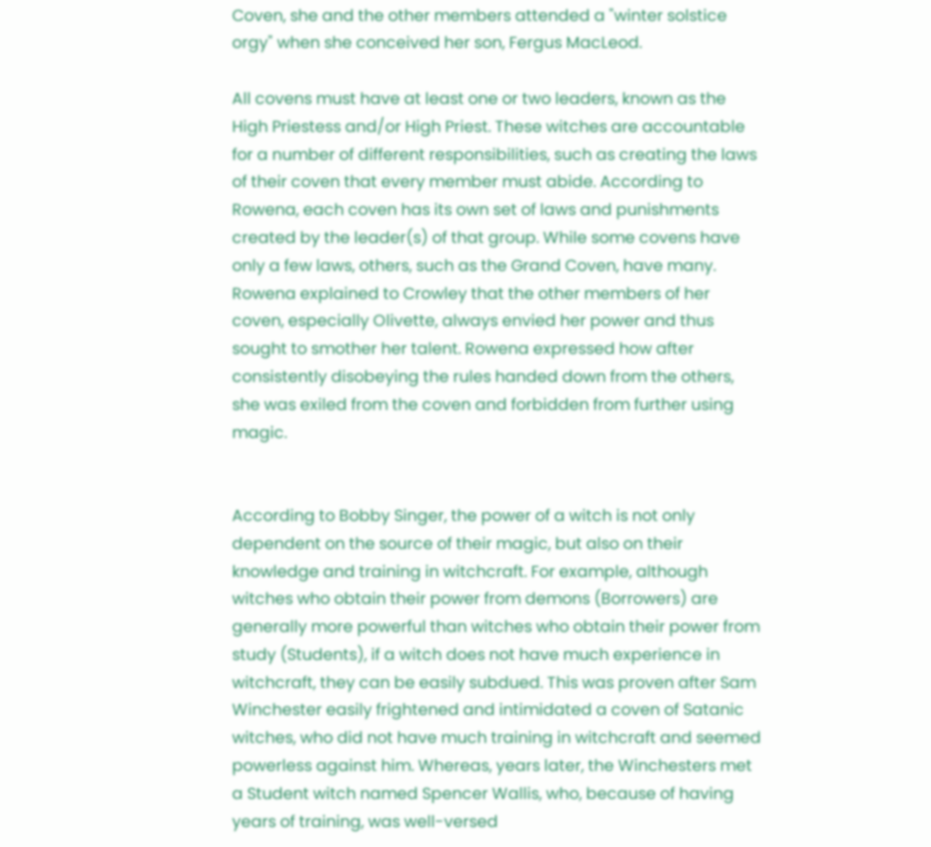Coven, she and the other members attended a "winter solstice orgy" when she conceived her son, Fergus MacLeod.

All covens must have at least one or two leaders, known as the High Priestess and/or High Priest. These witches are accountable for a number of different responsibilities, such as creating the laws of their coven that every member must abide. According to Rowena, each coven has its own set of laws and punishments created by the leader(s) of that group. While some covens have only a few laws, others, such as the Grand Coven, have many. Rowena explained to Crowley that the other members of her coven, especially Olivette, always envied her power and thus sought to smother her talent. Rowena expressed how after consistently disobeying the rules handed down from the others, she was exiled from the coven and forbidden from further using magic.


According to Bobby Singer, the power of a witch is not only dependent on the source of their magic, but also on their knowledge and training in witchcraft. For example, although witches who obtain their power from demons (Borrowers) are generally more powerful than witches who obtain their power from study (Students), if a witch does not have much experience in witchcraft, they can be easily subdued. This was proven after Sam Winchester easily frightened and intimidated a coven of Satanic witches, who did not have much training in witchcraft and seemed powerless against him. Whereas, years later, the Winchesters met a Student witch named Spencer Wallis, who, because of having years of training, was well-versed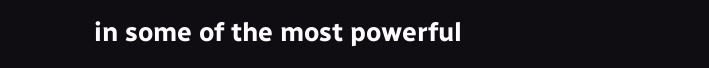in some of the most powerful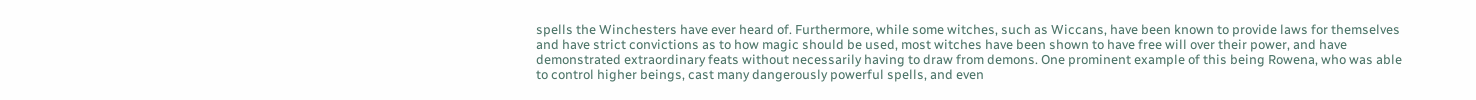spells the Winchesters have ever heard of. Furthermore, while some witches, such as Wiccans, have been known to provide laws for themselves and have strict convictions as to how magic should be used, most witches have been shown to have free will over their power, and have demonstrated extraordinary feats without necessarily having to draw from demons. One prominent example of this being Rowena, who was able to control higher beings, cast many dangerously powerful spells, and even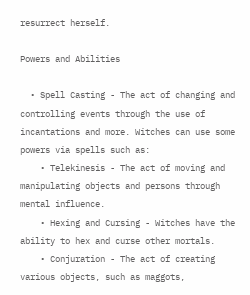resurrect herself.

Powers and Abilities

  • Spell Casting - The act of changing and controlling events through the use of incantations and more. Witches can use some powers via spells such as:
    • Telekinesis - The act of moving and manipulating objects and persons through mental influence.
    • Hexing and Cursing - Witches have the ability to hex and curse other mortals.
    • Conjuration - The act of creating various objects, such as maggots,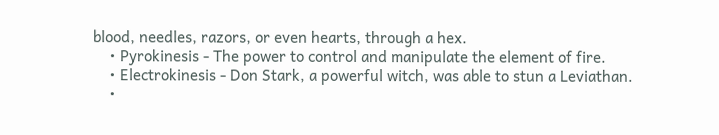blood, needles, razors, or even hearts, through a hex.
    • Pyrokinesis - The power to control and manipulate the element of fire.
    • Electrokinesis - Don Stark, a powerful witch, was able to stun a Leviathan.
    •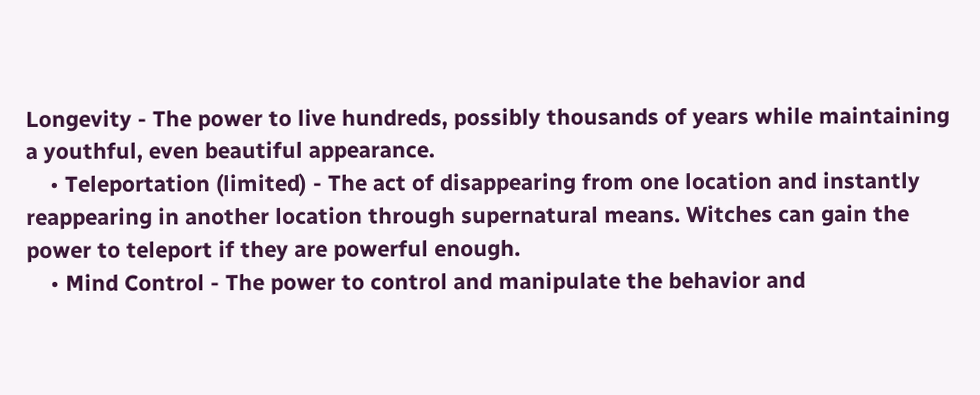Longevity - The power to live hundreds, possibly thousands of years while maintaining a youthful, even beautiful appearance.
    • Teleportation (limited) - The act of disappearing from one location and instantly reappearing in another location through supernatural means. Witches can gain the power to teleport if they are powerful enough.
    • Mind Control - The power to control and manipulate the behavior and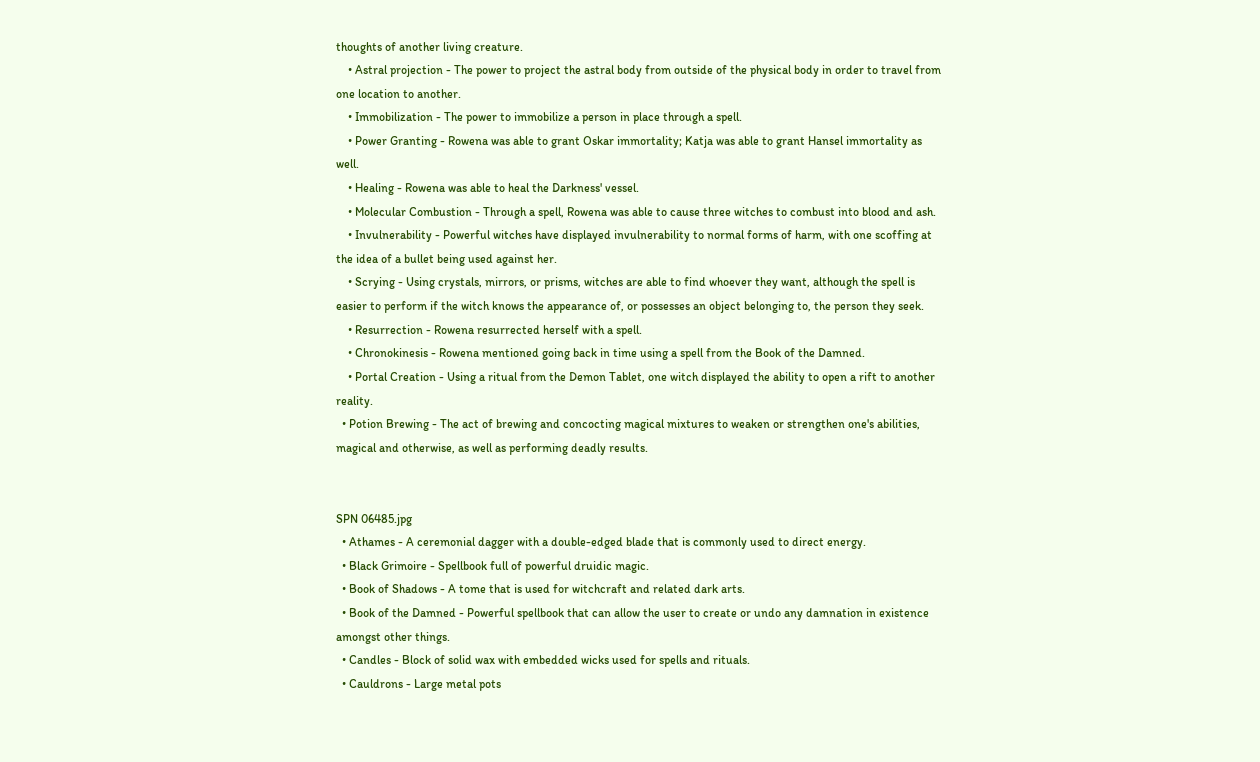thoughts of another living creature.
    • Astral projection - The power to project the astral body from outside of the physical body in order to travel from one location to another.
    • Immobilization - The power to immobilize a person in place through a spell.
    • Power Granting - Rowena was able to grant Oskar immortality; Katja was able to grant Hansel immortality as well.
    • Healing - Rowena was able to heal the Darkness' vessel.
    • Molecular Combustion - Through a spell, Rowena was able to cause three witches to combust into blood and ash.
    • Invulnerability - Powerful witches have displayed invulnerability to normal forms of harm, with one scoffing at the idea of a bullet being used against her.
    • Scrying - Using crystals, mirrors, or prisms, witches are able to find whoever they want, although the spell is easier to perform if the witch knows the appearance of, or possesses an object belonging to, the person they seek.
    • Resurrection - Rowena resurrected herself with a spell.
    • Chronokinesis - Rowena mentioned going back in time using a spell from the Book of the Damned.
    • Portal Creation - Using a ritual from the Demon Tablet, one witch displayed the ability to open a rift to another reality.
  • Potion Brewing - The act of brewing and concocting magical mixtures to weaken or strengthen one's abilities, magical and otherwise, as well as performing deadly results.


SPN 06485.jpg
  • Athames - A ceremonial dagger with a double-edged blade that is commonly used to direct energy.
  • Black Grimoire - Spellbook full of powerful druidic magic.
  • Book of Shadows - A tome that is used for witchcraft and related dark arts.
  • Book of the Damned - Powerful spellbook that can allow the user to create or undo any damnation in existence amongst other things.
  • Candles - Block of solid wax with embedded wicks used for spells and rituals.
  • Cauldrons - Large metal pots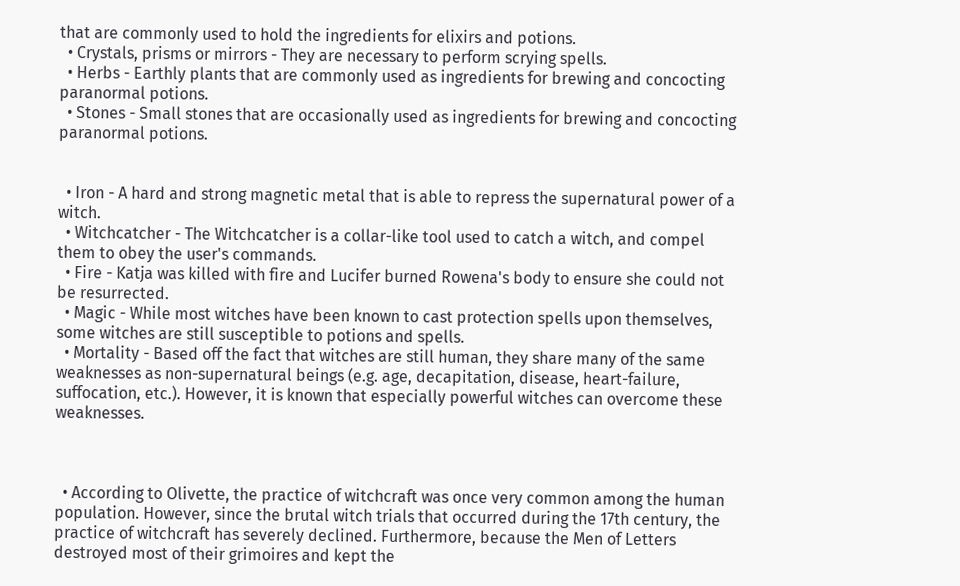that are commonly used to hold the ingredients for elixirs and potions.
  • Crystals, prisms or mirrors - They are necessary to perform scrying spells.
  • Herbs - Earthly plants that are commonly used as ingredients for brewing and concocting paranormal potions.
  • Stones - Small stones that are occasionally used as ingredients for brewing and concocting paranormal potions.


  • Iron - A hard and strong magnetic metal that is able to repress the supernatural power of a witch.
  • Witchcatcher - The Witchcatcher is a collar-like tool used to catch a witch, and compel them to obey the user's commands.
  • Fire - Katja was killed with fire and Lucifer burned Rowena's body to ensure she could not be resurrected.
  • Magic - While most witches have been known to cast protection spells upon themselves, some witches are still susceptible to potions and spells.
  • Mortality - Based off the fact that witches are still human, they share many of the same weaknesses as non-supernatural beings (e.g. age, decapitation, disease, heart-failure, suffocation, etc.). However, it is known that especially powerful witches can overcome these weaknesses.



  • According to Olivette, the practice of witchcraft was once very common among the human population. However, since the brutal witch trials that occurred during the 17th century, the practice of witchcraft has severely declined. Furthermore, because the Men of Letters destroyed most of their grimoires and kept the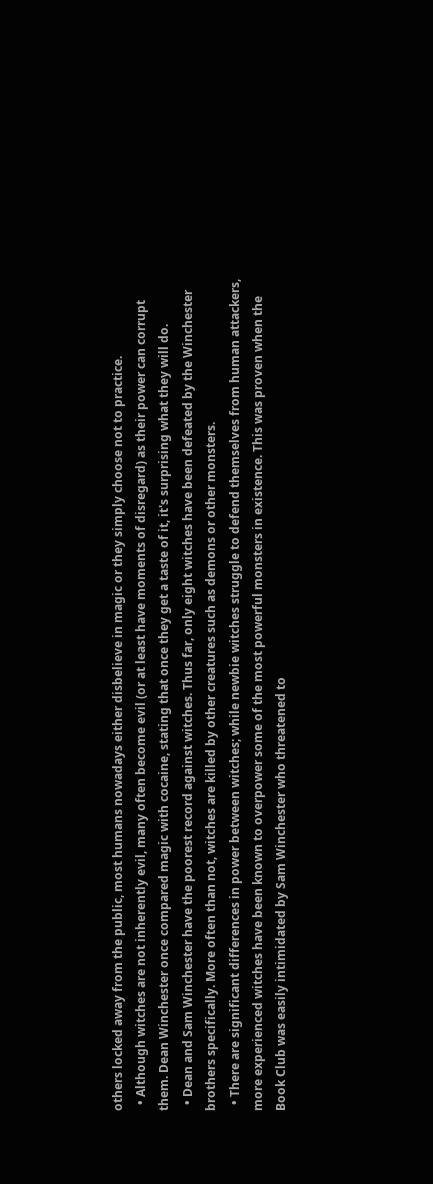others locked away from the public, most humans nowadays either disbelieve in magic or they simply choose not to practice.
  • Although witches are not inherently evil, many often become evil (or at least have moments of disregard) as their power can corrupt them. Dean Winchester once compared magic with cocaine, stating that once they get a taste of it, it's surprising what they will do.
  • Dean and Sam Winchester have the poorest record against witches. Thus far, only eight witches have been defeated by the Winchester brothers specifically. More often than not, witches are killed by other creatures such as demons or other monsters.
  • There are significant differences in power between witches; while newbie witches struggle to defend themselves from human attackers, more experienced witches have been known to overpower some of the most powerful monsters in existence. This was proven when the Book Club was easily intimidated by Sam Winchester who threatened to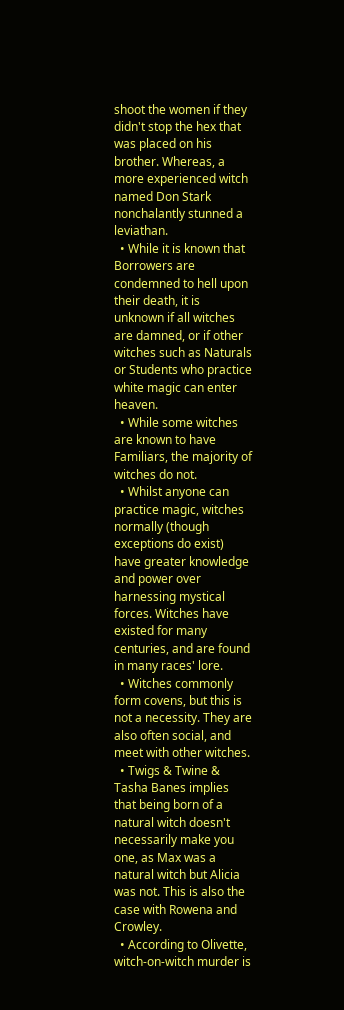shoot the women if they didn't stop the hex that was placed on his brother. Whereas, a more experienced witch named Don Stark nonchalantly stunned a leviathan.
  • While it is known that Borrowers are condemned to hell upon their death, it is unknown if all witches are damned, or if other witches such as Naturals or Students who practice white magic can enter heaven.
  • While some witches are known to have Familiars, the majority of witches do not.
  • Whilst anyone can practice magic, witches normally (though exceptions do exist) have greater knowledge and power over harnessing mystical forces. Witches have existed for many centuries, and are found in many races' lore.
  • Witches commonly form covens, but this is not a necessity. They are also often social, and meet with other witches.
  • Twigs & Twine & Tasha Banes implies that being born of a natural witch doesn't necessarily make you one, as Max was a natural witch but Alicia was not. This is also the case with Rowena and Crowley.
  • According to Olivette, witch-on-witch murder is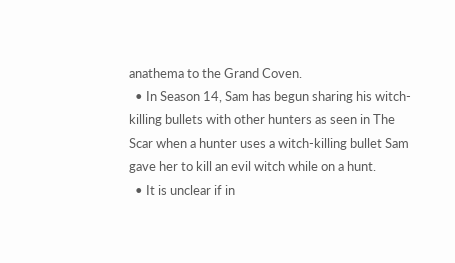anathema to the Grand Coven.
  • In Season 14, Sam has begun sharing his witch-killing bullets with other hunters as seen in The Scar when a hunter uses a witch-killing bullet Sam gave her to kill an evil witch while on a hunt.
  • It is unclear if in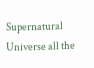Supernatural Universe all the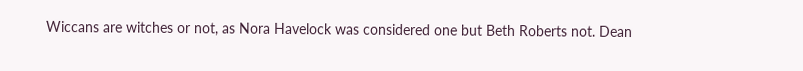Wiccans are witches or not, as Nora Havelock was considered one but Beth Roberts not. Dean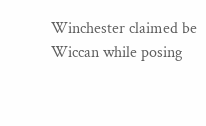Winchester claimed be Wiccan while posing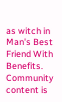as witch in Man's Best Friend With Benefits.
Community content is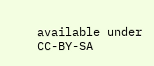available under CC-BY-SA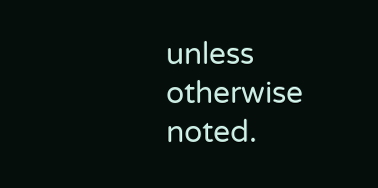unless otherwise noted.